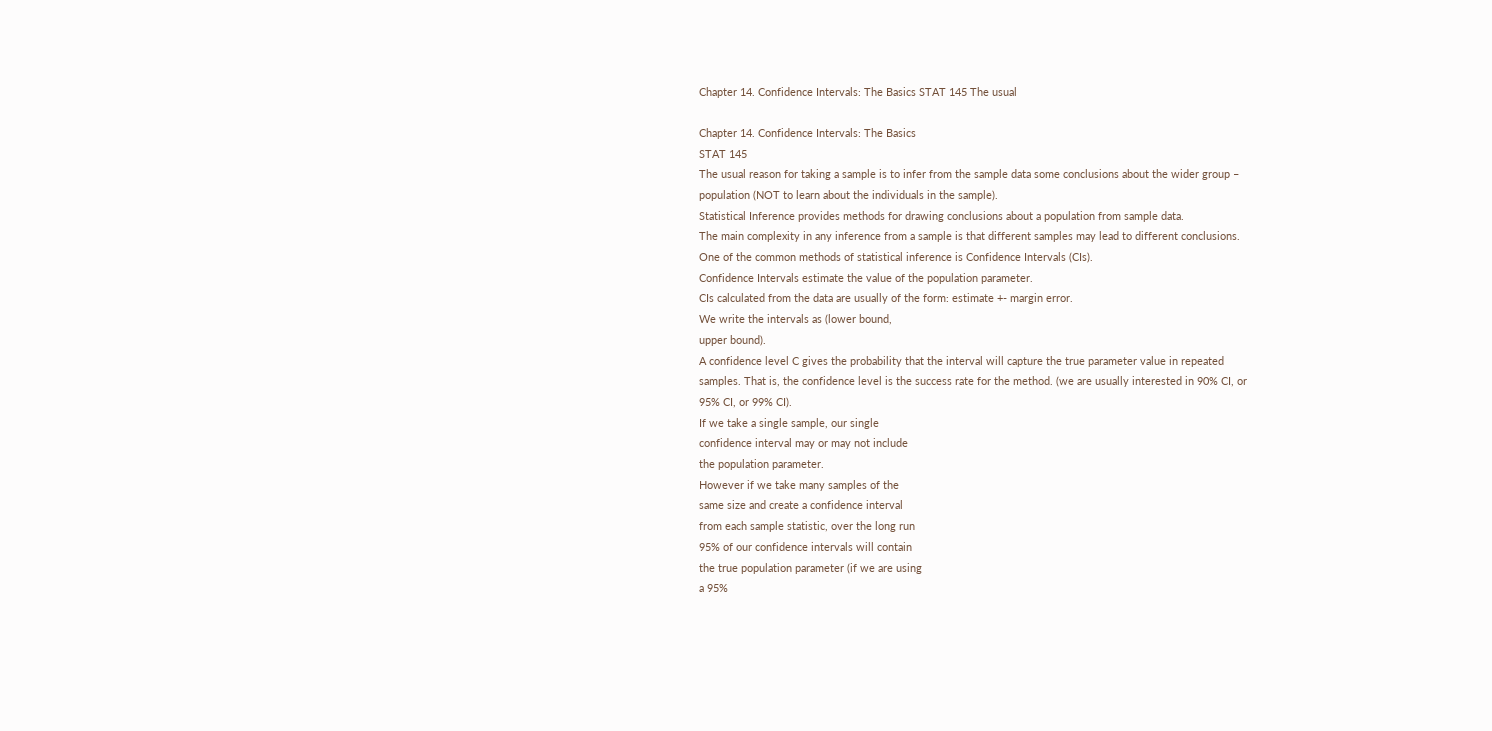Chapter 14. Confidence Intervals: The Basics STAT 145 The usual

Chapter 14. Confidence Intervals: The Basics
STAT 145
The usual reason for taking a sample is to infer from the sample data some conclusions about the wider group –
population (NOT to learn about the individuals in the sample).
Statistical Inference provides methods for drawing conclusions about a population from sample data.
The main complexity in any inference from a sample is that different samples may lead to different conclusions.
One of the common methods of statistical inference is Confidence Intervals (CIs).
Confidence Intervals estimate the value of the population parameter.
CIs calculated from the data are usually of the form: estimate +- margin error.
We write the intervals as (lower bound,
upper bound).
A confidence level C gives the probability that the interval will capture the true parameter value in repeated
samples. That is, the confidence level is the success rate for the method. (we are usually interested in 90% CI, or
95% CI, or 99% CI).
If we take a single sample, our single
confidence interval may or may not include
the population parameter.
However if we take many samples of the
same size and create a confidence interval
from each sample statistic, over the long run
95% of our confidence intervals will contain
the true population parameter (if we are using
a 95%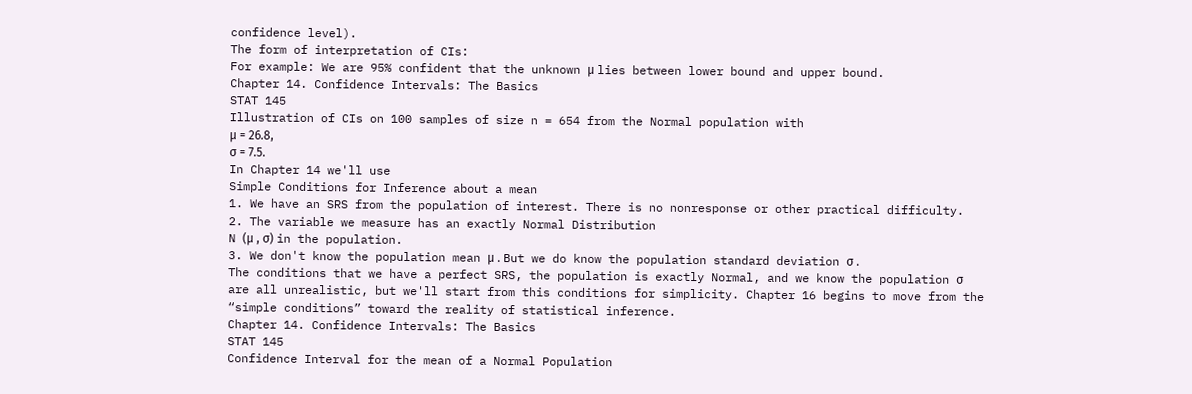confidence level).
The form of interpretation of CIs:
For example: We are 95% confident that the unknown μ lies between lower bound and upper bound.
Chapter 14. Confidence Intervals: The Basics
STAT 145
Illustration of CIs on 100 samples of size n = 654 from the Normal population with
μ = 26.8,
σ = 7.5.
In Chapter 14 we'll use
Simple Conditions for Inference about a mean
1. We have an SRS from the population of interest. There is no nonresponse or other practical difficulty.
2. The variable we measure has an exactly Normal Distribution
N (μ , σ) in the population.
3. We don't know the population mean μ . But we do know the population standard deviation σ .
The conditions that we have a perfect SRS, the population is exactly Normal, and we know the population σ
are all unrealistic, but we'll start from this conditions for simplicity. Chapter 16 begins to move from the
“simple conditions” toward the reality of statistical inference.
Chapter 14. Confidence Intervals: The Basics
STAT 145
Confidence Interval for the mean of a Normal Population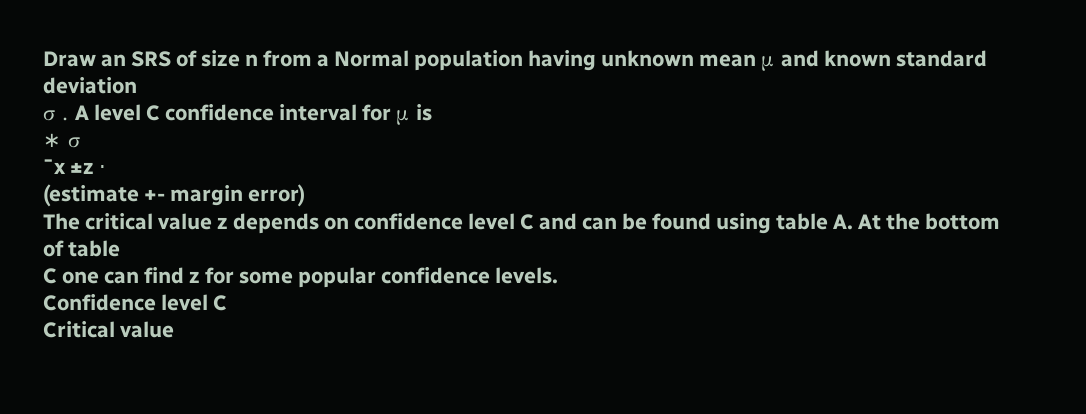Draw an SRS of size n from a Normal population having unknown mean μ and known standard deviation
σ . A level C confidence interval for μ is
∗ σ
¯x ±z ⋅
(estimate +- margin error)
The critical value z depends on confidence level C and can be found using table A. At the bottom of table
C one can find z for some popular confidence levels.
Confidence level C
Critical value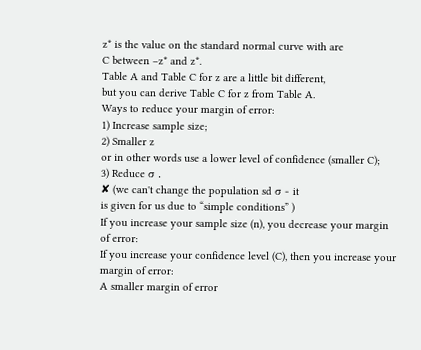z* is the value on the standard normal curve with are
C between –z* and z*.
Table A and Table C for z are a little bit different,
but you can derive Table C for z from Table A.
Ways to reduce your margin of error:
1) Increase sample size;
2) Smaller z
or in other words use a lower level of confidence (smaller C);
3) Reduce σ .
✘ (we can't change the population sd σ - it
is given for us due to “simple conditions” )
If you increase your sample size (n), you decrease your margin of error:
If you increase your confidence level (C), then you increase your margin of error:
A smaller margin of error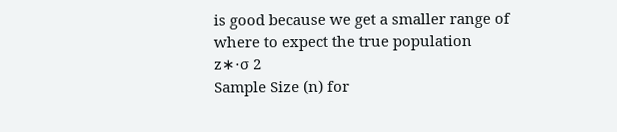is good because we get a smaller range of where to expect the true population
z∗⋅σ 2
Sample Size (n) for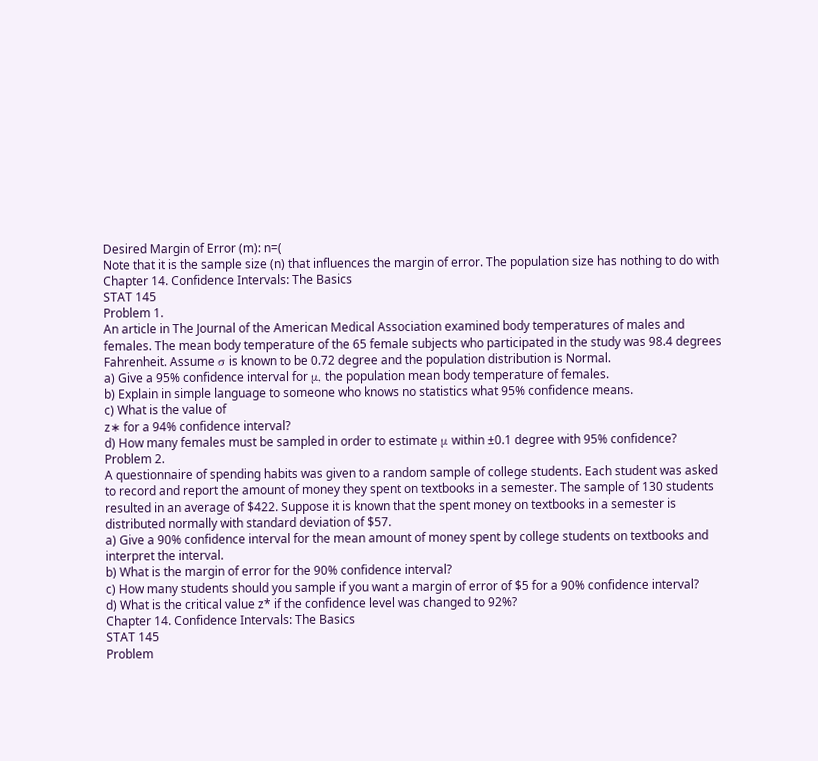Desired Margin of Error (m): n=(
Note that it is the sample size (n) that influences the margin of error. The population size has nothing to do with
Chapter 14. Confidence Intervals: The Basics
STAT 145
Problem 1.
An article in The Journal of the American Medical Association examined body temperatures of males and
females. The mean body temperature of the 65 female subjects who participated in the study was 98.4 degrees
Fahrenheit. Assume σ is known to be 0.72 degree and the population distribution is Normal.
a) Give a 95% confidence interval for μ, the population mean body temperature of females.
b) Explain in simple language to someone who knows no statistics what 95% confidence means.
c) What is the value of
z∗ for a 94% confidence interval?
d) How many females must be sampled in order to estimate μ within ±0.1 degree with 95% confidence?
Problem 2.
A questionnaire of spending habits was given to a random sample of college students. Each student was asked
to record and report the amount of money they spent on textbooks in a semester. The sample of 130 students
resulted in an average of $422. Suppose it is known that the spent money on textbooks in a semester is
distributed normally with standard deviation of $57.
a) Give a 90% confidence interval for the mean amount of money spent by college students on textbooks and
interpret the interval.
b) What is the margin of error for the 90% confidence interval?
c) How many students should you sample if you want a margin of error of $5 for a 90% confidence interval?
d) What is the critical value z* if the confidence level was changed to 92%?
Chapter 14. Confidence Intervals: The Basics
STAT 145
Problem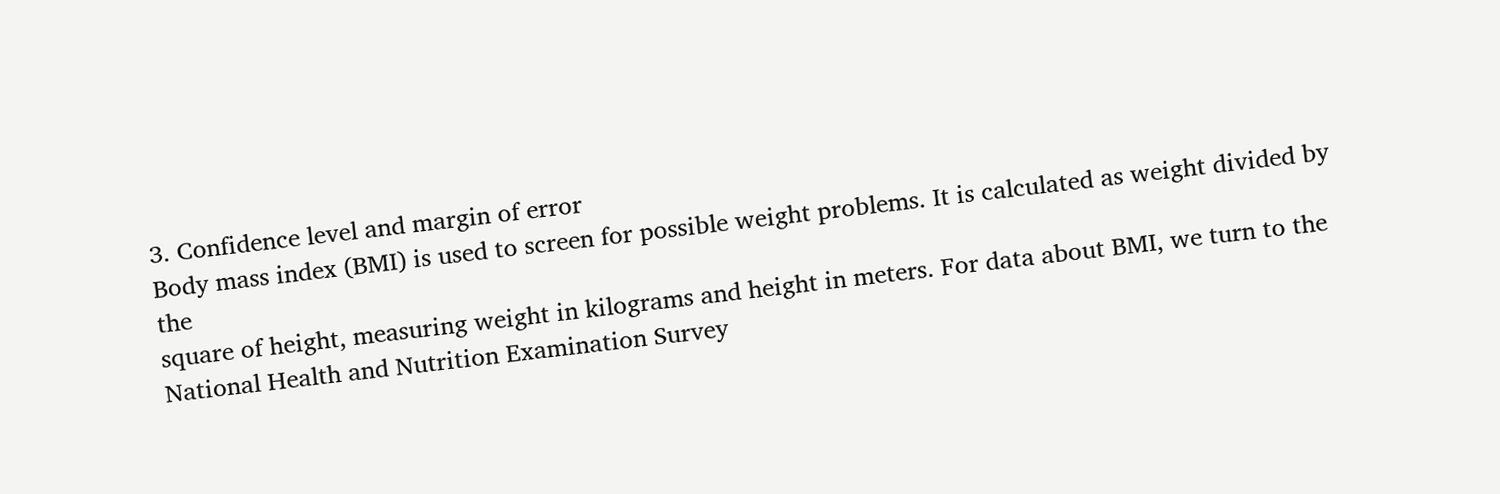3. Confidence level and margin of error
Body mass index (BMI) is used to screen for possible weight problems. It is calculated as weight divided by the
square of height, measuring weight in kilograms and height in meters. For data about BMI, we turn to the
National Health and Nutrition Examination Survey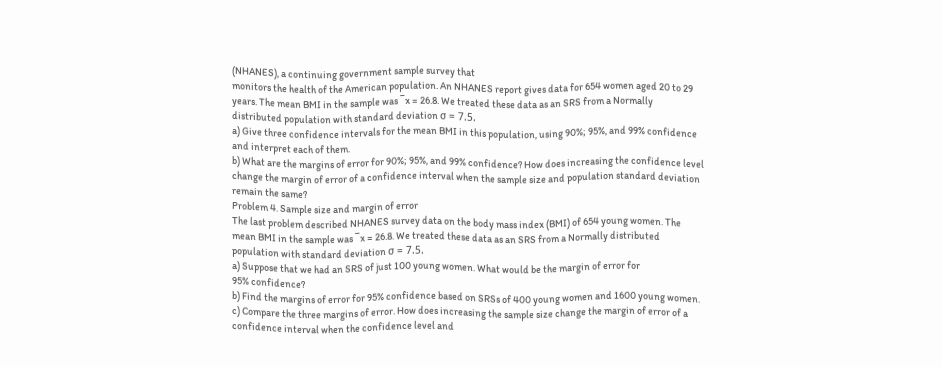(NHANES), a continuing government sample survey that
monitors the health of the American population. An NHANES report gives data for 654 women aged 20 to 29
years. The mean BMI in the sample was ¯x = 26.8. We treated these data as an SRS from a Normally
distributed population with standard deviation σ = 7.5.
a) Give three confidence intervals for the mean BMI in this population, using 90%; 95%, and 99% confidence
and interpret each of them.
b) What are the margins of error for 90%; 95%, and 99% confidence? How does increasing the confidence level
change the margin of error of a confidence interval when the sample size and population standard deviation
remain the same?
Problem 4. Sample size and margin of error
The last problem described NHANES survey data on the body mass index (BMI) of 654 young women. The
mean BMI in the sample was ¯x = 26.8. We treated these data as an SRS from a Normally distributed
population with standard deviation σ = 7.5.
a) Suppose that we had an SRS of just 100 young women. What would be the margin of error for
95% confidence?
b) Find the margins of error for 95% confidence based on SRSs of 400 young women and 1600 young women.
c) Compare the three margins of error. How does increasing the sample size change the margin of error of a
confidence interval when the confidence level and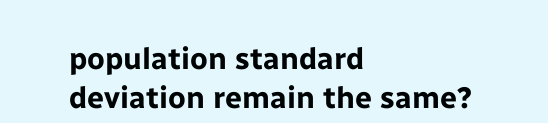population standard deviation remain the same?